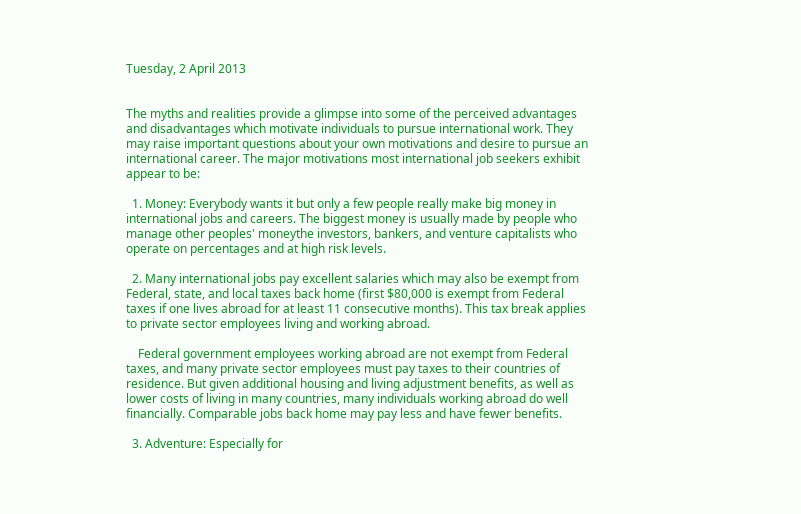Tuesday, 2 April 2013


The myths and realities provide a glimpse into some of the perceived advantages and disadvantages which motivate individuals to pursue international work. They may raise important questions about your own motivations and desire to pursue an international career. The major motivations most international job seekers exhibit appear to be:

  1. Money: Everybody wants it but only a few people really make big money in international jobs and careers. The biggest money is usually made by people who manage other peoples' moneythe investors, bankers, and venture capitalists who operate on percentages and at high risk levels.

  2. Many international jobs pay excellent salaries which may also be exempt from Federal, state, and local taxes back home (first $80,000 is exempt from Federal taxes if one lives abroad for at least 11 consecutive months). This tax break applies to private sector employees living and working abroad.

    Federal government employees working abroad are not exempt from Federal taxes, and many private sector employees must pay taxes to their countries of residence. But given additional housing and living adjustment benefits, as well as lower costs of living in many countries, many individuals working abroad do well financially. Comparable jobs back home may pay less and have fewer benefits.

  3. Adventure: Especially for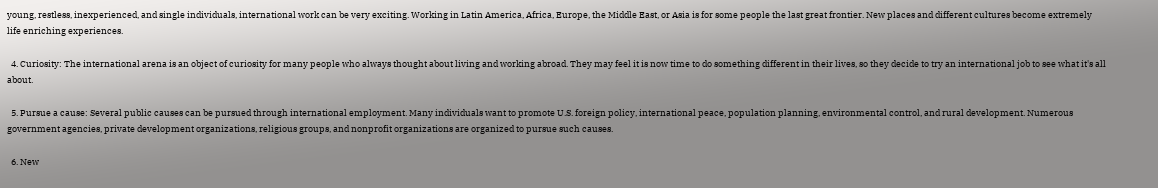young, restless, inexperienced, and single individuals, international work can be very exciting. Working in Latin America, Africa, Europe, the Middle East, or Asia is for some people the last great frontier. New places and different cultures become extremely life enriching experiences.

  4. Curiosity: The international arena is an object of curiosity for many people who always thought about living and working abroad. They may feel it is now time to do something different in their lives, so they decide to try an international job to see what it's all about.

  5. Pursue a cause: Several public causes can be pursued through international employment. Many individuals want to promote U.S. foreign policy, international peace, population planning, environmental control, and rural development. Numerous government agencies, private development organizations, religious groups, and nonprofit organizations are organized to pursue such causes.

  6. New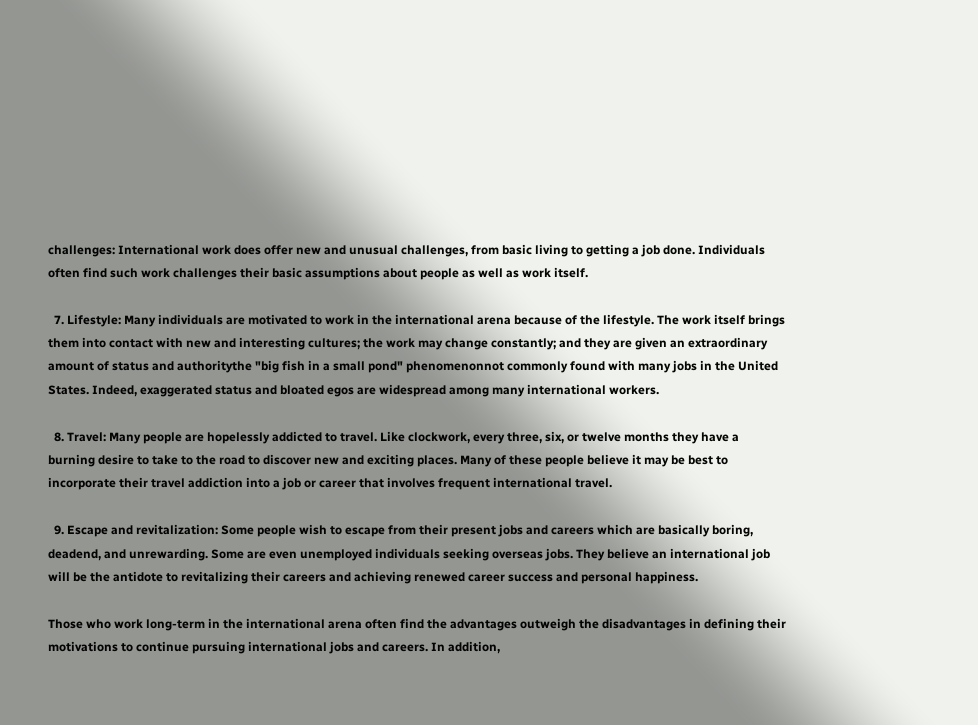challenges: International work does offer new and unusual challenges, from basic living to getting a job done. Individuals often find such work challenges their basic assumptions about people as well as work itself.

  7. Lifestyle: Many individuals are motivated to work in the international arena because of the lifestyle. The work itself brings them into contact with new and interesting cultures; the work may change constantly; and they are given an extraordinary amount of status and authoritythe "big fish in a small pond" phenomenonnot commonly found with many jobs in the United States. Indeed, exaggerated status and bloated egos are widespread among many international workers.

  8. Travel: Many people are hopelessly addicted to travel. Like clockwork, every three, six, or twelve months they have a burning desire to take to the road to discover new and exciting places. Many of these people believe it may be best to incorporate their travel addiction into a job or career that involves frequent international travel.

  9. Escape and revitalization: Some people wish to escape from their present jobs and careers which are basically boring, deadend, and unrewarding. Some are even unemployed individuals seeking overseas jobs. They believe an international job will be the antidote to revitalizing their careers and achieving renewed career success and personal happiness.

Those who work long-term in the international arena often find the advantages outweigh the disadvantages in defining their motivations to continue pursuing international jobs and careers. In addition,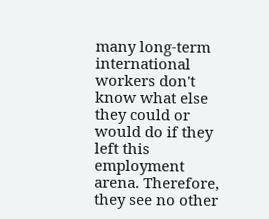many long-term international workers don't know what else they could or would do if they left this employment arena. Therefore, they see no other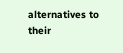alternatives to their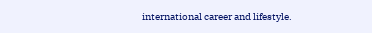international career and lifestyle.